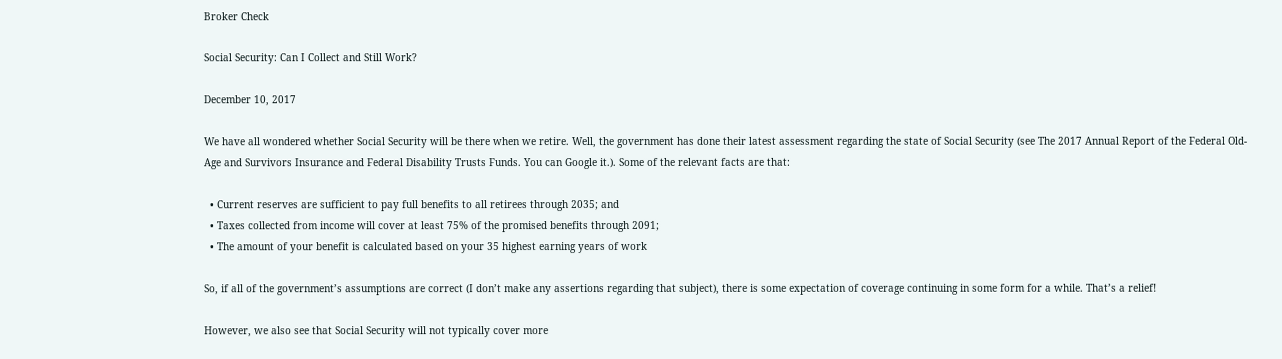Broker Check

Social Security: Can I Collect and Still Work?

December 10, 2017

We have all wondered whether Social Security will be there when we retire. Well, the government has done their latest assessment regarding the state of Social Security (see The 2017 Annual Report of the Federal Old-Age and Survivors Insurance and Federal Disability Trusts Funds. You can Google it.). Some of the relevant facts are that:

  • Current reserves are sufficient to pay full benefits to all retirees through 2035; and
  • Taxes collected from income will cover at least 75% of the promised benefits through 2091;
  • The amount of your benefit is calculated based on your 35 highest earning years of work

So, if all of the government’s assumptions are correct (I don’t make any assertions regarding that subject), there is some expectation of coverage continuing in some form for a while. That’s a relief!

However, we also see that Social Security will not typically cover more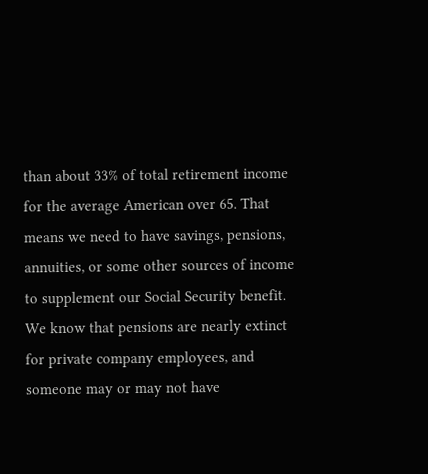than about 33% of total retirement income for the average American over 65. That means we need to have savings, pensions, annuities, or some other sources of income to supplement our Social Security benefit. We know that pensions are nearly extinct for private company employees, and someone may or may not have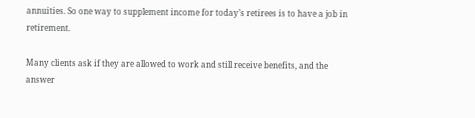annuities. So one way to supplement income for today’s retirees is to have a job in retirement.

Many clients ask if they are allowed to work and still receive benefits, and the answer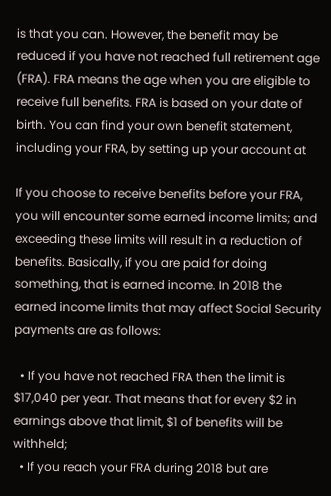is that you can. However, the benefit may be reduced if you have not reached full retirement age (FRA). FRA means the age when you are eligible to receive full benefits. FRA is based on your date of birth. You can find your own benefit statement, including your FRA, by setting up your account at

If you choose to receive benefits before your FRA, you will encounter some earned income limits; and exceeding these limits will result in a reduction of benefits. Basically, if you are paid for doing something, that is earned income. In 2018 the earned income limits that may affect Social Security payments are as follows:

  • If you have not reached FRA then the limit is $17,040 per year. That means that for every $2 in earnings above that limit, $1 of benefits will be withheld;
  • If you reach your FRA during 2018 but are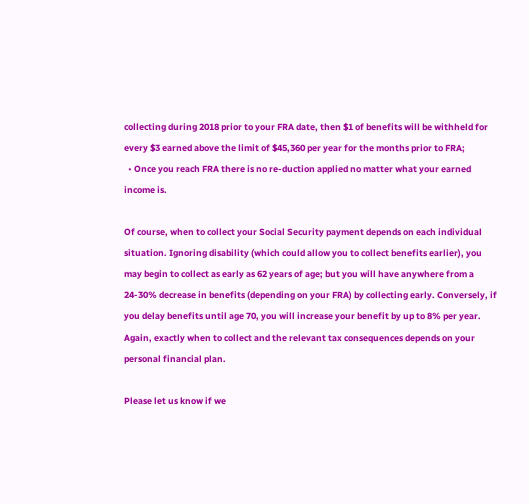collecting during 2018 prior to your FRA date, then $1 of benefits will be withheld for every $3 earned above the limit of $45,360 per year for the months prior to FRA;
  • Once you reach FRA there is no re-duction applied no matter what your earned income is.

Of course, when to collect your Social Security payment depends on each individual situation. Ignoring disability (which could allow you to collect benefits earlier), you may begin to collect as early as 62 years of age; but you will have anywhere from a 24-30% decrease in benefits (depending on your FRA) by collecting early. Conversely, if you delay benefits until age 70, you will increase your benefit by up to 8% per year. Again, exactly when to collect and the relevant tax consequences depends on your personal financial plan.

Please let us know if we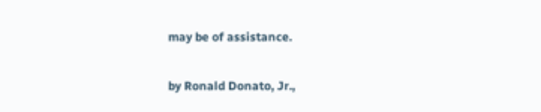may be of assistance.

by Ronald Donato, Jr.,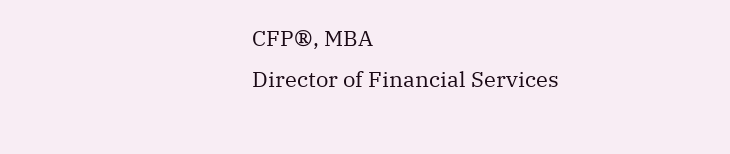CFP®, MBA
Director of Financial Services